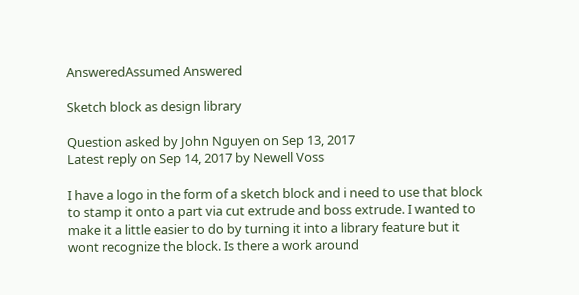AnsweredAssumed Answered

Sketch block as design library

Question asked by John Nguyen on Sep 13, 2017
Latest reply on Sep 14, 2017 by Newell Voss

I have a logo in the form of a sketch block and i need to use that block to stamp it onto a part via cut extrude and boss extrude. I wanted to make it a little easier to do by turning it into a library feature but it wont recognize the block. Is there a work around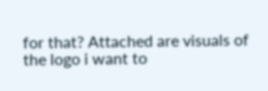for that? Attached are visuals of the logo i want to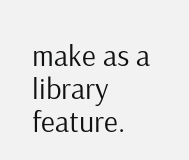make as a library feature.